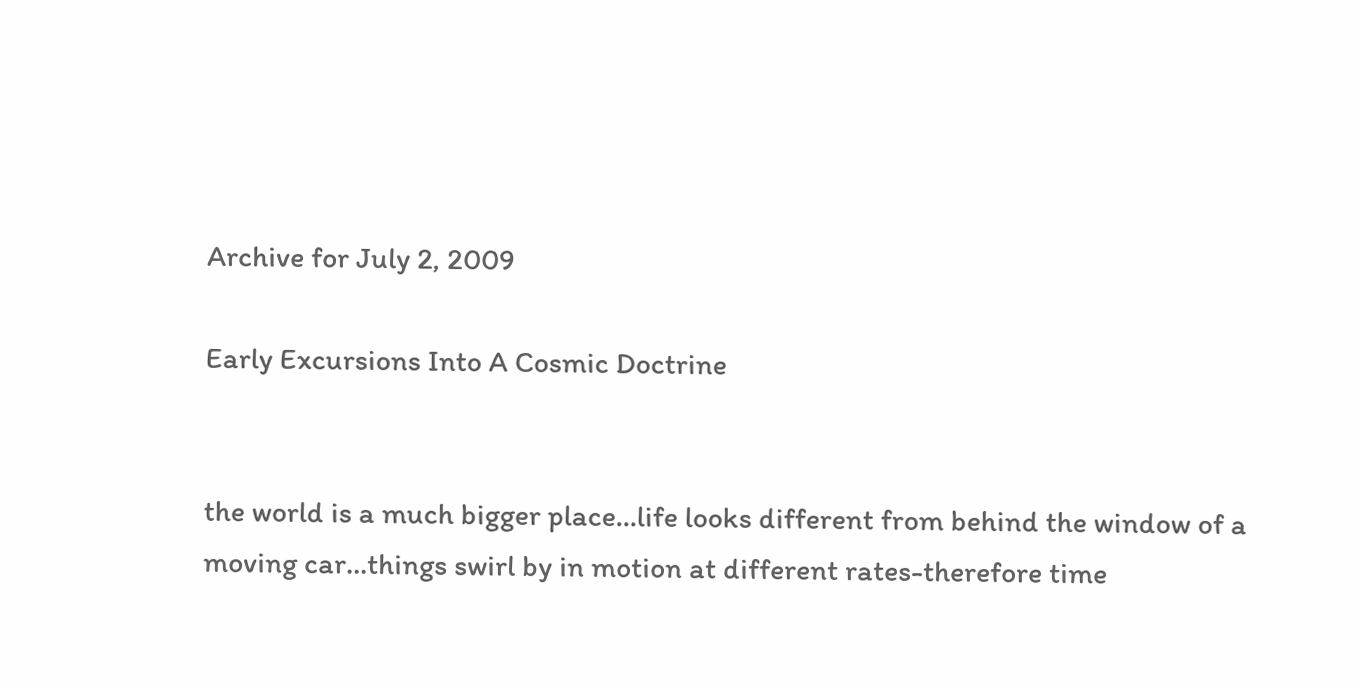Archive for July 2, 2009

Early Excursions Into A Cosmic Doctrine


the world is a much bigger place…life looks different from behind the window of a moving car…things swirl by in motion at different rates-therefore time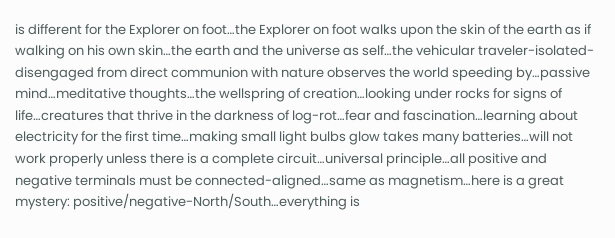is different for the Explorer on foot…the Explorer on foot walks upon the skin of the earth as if walking on his own skin…the earth and the universe as self…the vehicular traveler-isolated-disengaged from direct communion with nature observes the world speeding by…passive mind…meditative thoughts…the wellspring of creation…looking under rocks for signs of life…creatures that thrive in the darkness of log-rot…fear and fascination…learning about electricity for the first time…making small light bulbs glow takes many batteries…will not work properly unless there is a complete circuit…universal principle…all positive and negative terminals must be connected-aligned…same as magnetism…here is a great mystery: positive/negative-North/South…everything is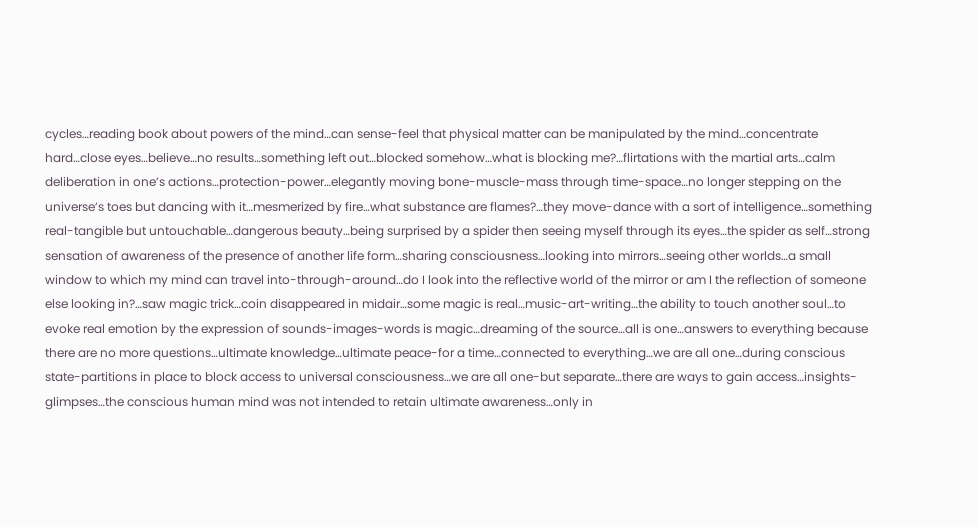cycles…reading book about powers of the mind…can sense-feel that physical matter can be manipulated by the mind…concentrate hard…close eyes…believe…no results…something left out…blocked somehow…what is blocking me?…flirtations with the martial arts…calm deliberation in one’s actions…protection-power…elegantly moving bone-muscle-mass through time-space…no longer stepping on the universe’s toes but dancing with it…mesmerized by fire…what substance are flames?…they move-dance with a sort of intelligence…something real-tangible but untouchable…dangerous beauty…being surprised by a spider then seeing myself through its eyes…the spider as self…strong sensation of awareness of the presence of another life form…sharing consciousness…looking into mirrors…seeing other worlds…a small window to which my mind can travel into-through-around…do I look into the reflective world of the mirror or am I the reflection of someone else looking in?…saw magic trick…coin disappeared in midair…some magic is real…music-art-writing…the ability to touch another soul…to evoke real emotion by the expression of sounds-images-words is magic…dreaming of the source…all is one…answers to everything because there are no more questions…ultimate knowledge…ultimate peace-for a time…connected to everything…we are all one…during conscious state-partitions in place to block access to universal consciousness…we are all one-but separate…there are ways to gain access…insights-glimpses…the conscious human mind was not intended to retain ultimate awareness…only in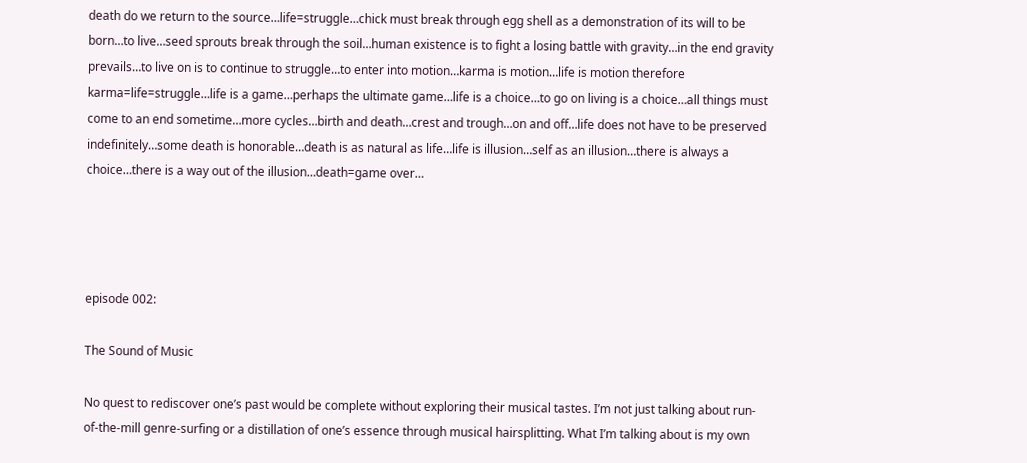death do we return to the source…life=struggle…chick must break through egg shell as a demonstration of its will to be born…to live…seed sprouts break through the soil…human existence is to fight a losing battle with gravity…in the end gravity prevails…to live on is to continue to struggle…to enter into motion…karma is motion…life is motion therefore karma=life=struggle…life is a game…perhaps the ultimate game…life is a choice…to go on living is a choice…all things must come to an end sometime…more cycles…birth and death…crest and trough…on and off…life does not have to be preserved indefinitely…some death is honorable…death is as natural as life…life is illusion…self as an illusion…there is always a choice…there is a way out of the illusion…death=game over…




episode 002:

The Sound of Music

No quest to rediscover one’s past would be complete without exploring their musical tastes. I’m not just talking about run-of-the-mill genre-surfing or a distillation of one’s essence through musical hairsplitting. What I’m talking about is my own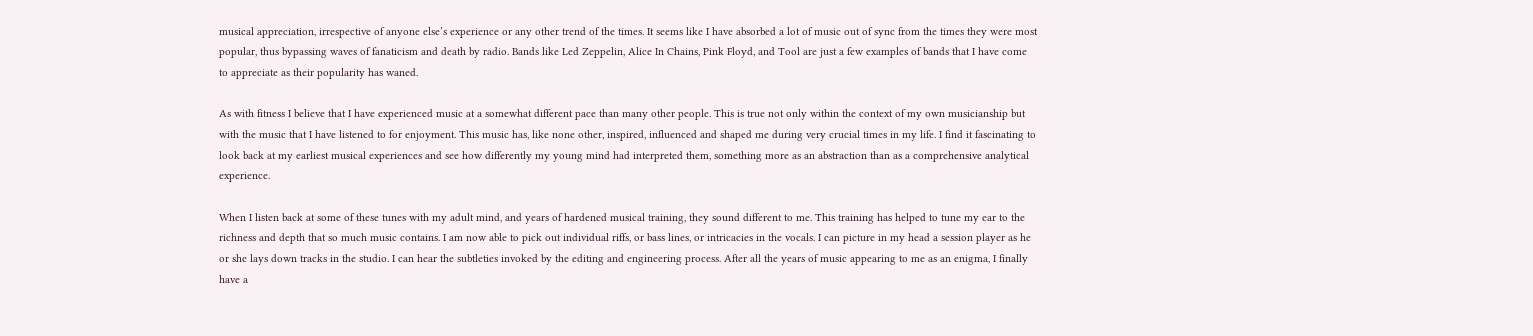musical appreciation, irrespective of anyone else’s experience or any other trend of the times. It seems like I have absorbed a lot of music out of sync from the times they were most popular, thus bypassing waves of fanaticism and death by radio. Bands like Led Zeppelin, Alice In Chains, Pink Floyd, and Tool are just a few examples of bands that I have come to appreciate as their popularity has waned.

As with fitness I believe that I have experienced music at a somewhat different pace than many other people. This is true not only within the context of my own musicianship but with the music that I have listened to for enjoyment. This music has, like none other, inspired, influenced and shaped me during very crucial times in my life. I find it fascinating to look back at my earliest musical experiences and see how differently my young mind had interpreted them, something more as an abstraction than as a comprehensive analytical experience.

When I listen back at some of these tunes with my adult mind, and years of hardened musical training, they sound different to me. This training has helped to tune my ear to the richness and depth that so much music contains. I am now able to pick out individual riffs, or bass lines, or intricacies in the vocals. I can picture in my head a session player as he or she lays down tracks in the studio. I can hear the subtleties invoked by the editing and engineering process. After all the years of music appearing to me as an enigma, I finally have a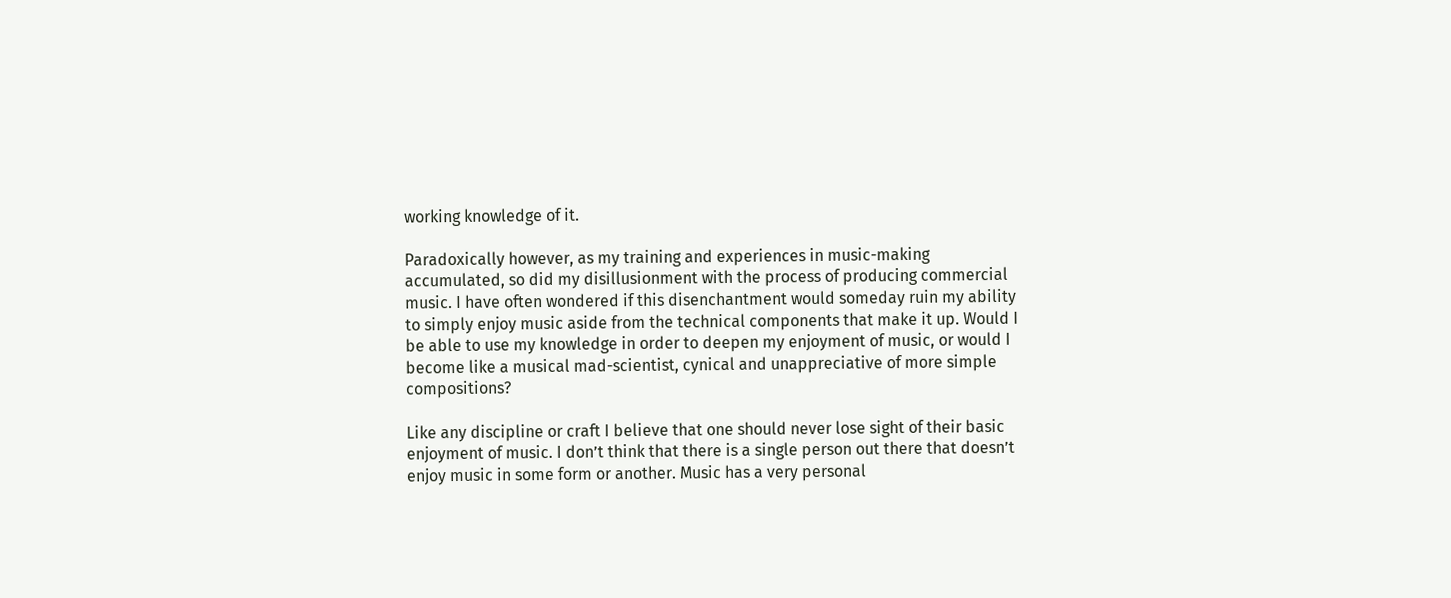working knowledge of it.

Paradoxically however, as my training and experiences in music-making accumulated, so did my disillusionment with the process of producing commercial music. I have often wondered if this disenchantment would someday ruin my ability to simply enjoy music aside from the technical components that make it up. Would I be able to use my knowledge in order to deepen my enjoyment of music, or would I become like a musical mad-scientist, cynical and unappreciative of more simple compositions?

Like any discipline or craft I believe that one should never lose sight of their basic enjoyment of music. I don’t think that there is a single person out there that doesn’t enjoy music in some form or another. Music has a very personal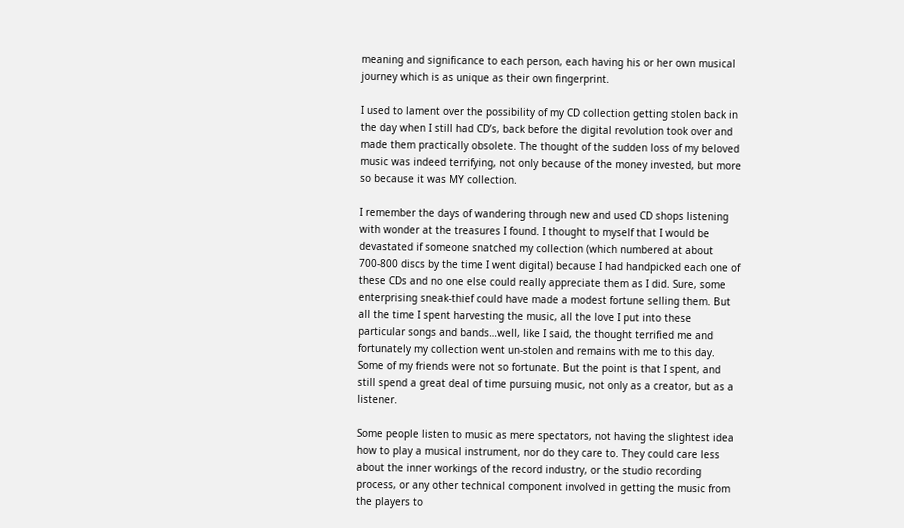meaning and significance to each person, each having his or her own musical journey which is as unique as their own fingerprint.

I used to lament over the possibility of my CD collection getting stolen back in the day when I still had CD’s, back before the digital revolution took over and made them practically obsolete. The thought of the sudden loss of my beloved music was indeed terrifying, not only because of the money invested, but more so because it was MY collection.

I remember the days of wandering through new and used CD shops listening with wonder at the treasures I found. I thought to myself that I would be devastated if someone snatched my collection (which numbered at about 700-800 discs by the time I went digital) because I had handpicked each one of these CDs and no one else could really appreciate them as I did. Sure, some enterprising sneak-thief could have made a modest fortune selling them. But all the time I spent harvesting the music, all the love I put into these particular songs and bands…well, like I said, the thought terrified me and fortunately my collection went un-stolen and remains with me to this day. Some of my friends were not so fortunate. But the point is that I spent, and still spend a great deal of time pursuing music, not only as a creator, but as a listener.

Some people listen to music as mere spectators, not having the slightest idea how to play a musical instrument, nor do they care to. They could care less about the inner workings of the record industry, or the studio recording process, or any other technical component involved in getting the music from the players to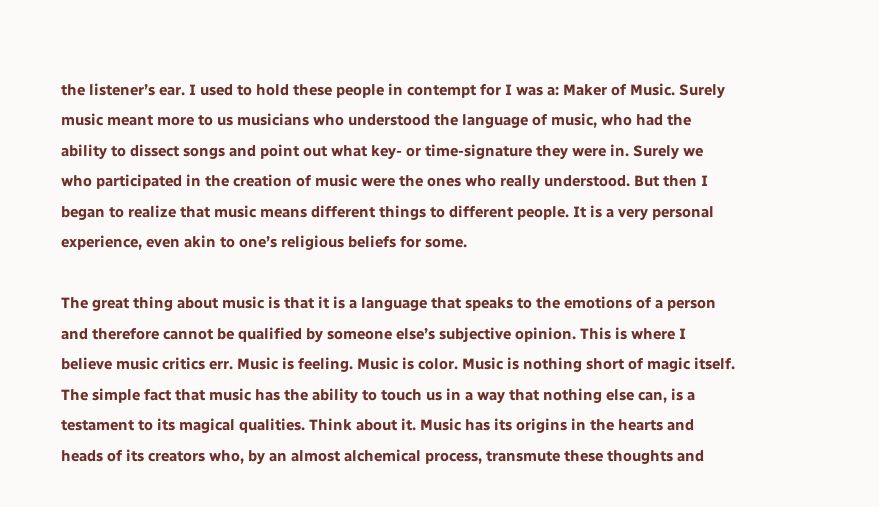the listener’s ear. I used to hold these people in contempt for I was a: Maker of Music. Surely music meant more to us musicians who understood the language of music, who had the ability to dissect songs and point out what key- or time-signature they were in. Surely we who participated in the creation of music were the ones who really understood. But then I began to realize that music means different things to different people. It is a very personal experience, even akin to one’s religious beliefs for some.

The great thing about music is that it is a language that speaks to the emotions of a person and therefore cannot be qualified by someone else’s subjective opinion. This is where I believe music critics err. Music is feeling. Music is color. Music is nothing short of magic itself. The simple fact that music has the ability to touch us in a way that nothing else can, is a testament to its magical qualities. Think about it. Music has its origins in the hearts and heads of its creators who, by an almost alchemical process, transmute these thoughts and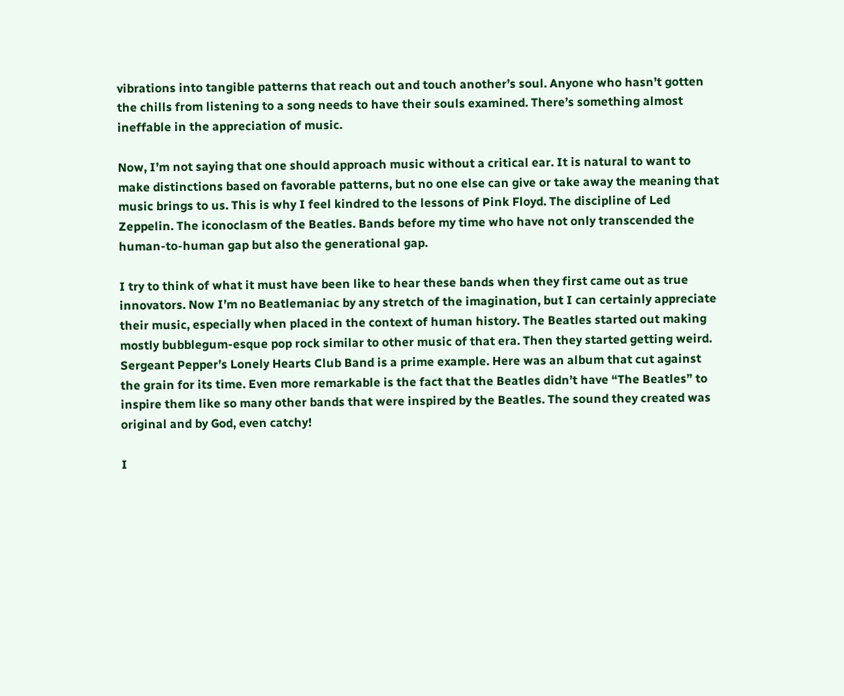vibrations into tangible patterns that reach out and touch another’s soul. Anyone who hasn’t gotten the chills from listening to a song needs to have their souls examined. There’s something almost ineffable in the appreciation of music.

Now, I’m not saying that one should approach music without a critical ear. It is natural to want to make distinctions based on favorable patterns, but no one else can give or take away the meaning that music brings to us. This is why I feel kindred to the lessons of Pink Floyd. The discipline of Led Zeppelin. The iconoclasm of the Beatles. Bands before my time who have not only transcended the human-to-human gap but also the generational gap.

I try to think of what it must have been like to hear these bands when they first came out as true innovators. Now I’m no Beatlemaniac by any stretch of the imagination, but I can certainly appreciate their music, especially when placed in the context of human history. The Beatles started out making mostly bubblegum-esque pop rock similar to other music of that era. Then they started getting weird. Sergeant Pepper’s Lonely Hearts Club Band is a prime example. Here was an album that cut against the grain for its time. Even more remarkable is the fact that the Beatles didn’t have “The Beatles” to inspire them like so many other bands that were inspired by the Beatles. The sound they created was original and by God, even catchy!

I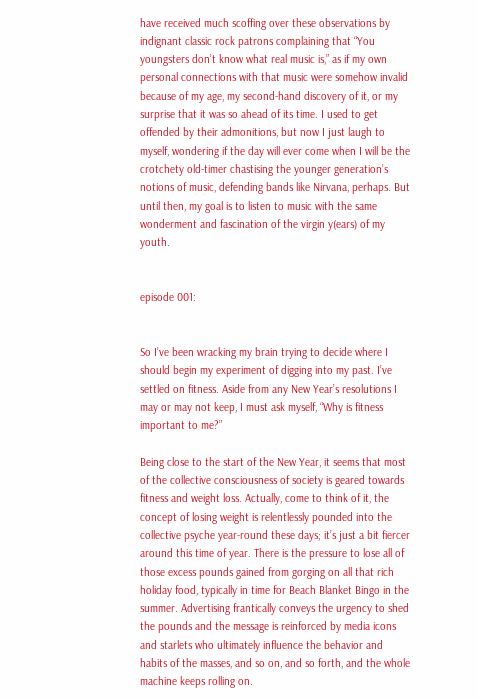have received much scoffing over these observations by indignant classic rock patrons complaining that “You youngsters don’t know what real music is,” as if my own personal connections with that music were somehow invalid because of my age, my second-hand discovery of it, or my surprise that it was so ahead of its time. I used to get offended by their admonitions, but now I just laugh to myself, wondering if the day will ever come when I will be the crotchety old-timer chastising the younger generation’s notions of music, defending bands like Nirvana, perhaps. But until then, my goal is to listen to music with the same wonderment and fascination of the virgin y(ears) of my youth.


episode 001:


So I’ve been wracking my brain trying to decide where I should begin my experiment of digging into my past. I’ve settled on fitness. Aside from any New Year’s resolutions I may or may not keep, I must ask myself, “Why is fitness important to me?”

Being close to the start of the New Year, it seems that most of the collective consciousness of society is geared towards fitness and weight loss. Actually, come to think of it, the concept of losing weight is relentlessly pounded into the collective psyche year-round these days; it’s just a bit fiercer around this time of year. There is the pressure to lose all of those excess pounds gained from gorging on all that rich holiday food, typically in time for Beach Blanket Bingo in the summer. Advertising frantically conveys the urgency to shed the pounds and the message is reinforced by media icons and starlets who ultimately influence the behavior and habits of the masses, and so on, and so forth, and the whole machine keeps rolling on.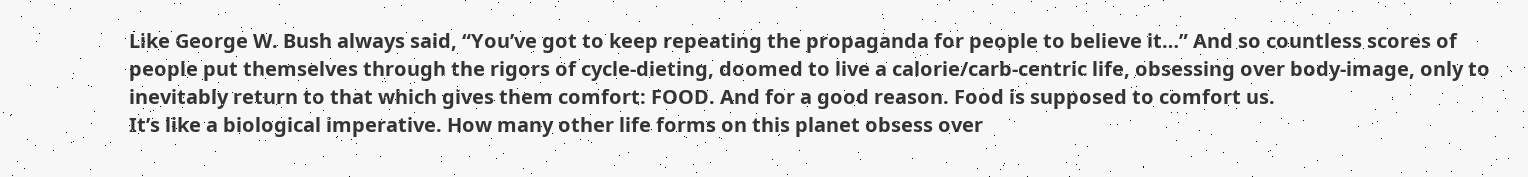Like George W. Bush always said, “You’ve got to keep repeating the propaganda for people to believe it…” And so countless scores of people put themselves through the rigors of cycle-dieting, doomed to live a calorie/carb-centric life, obsessing over body-image, only to inevitably return to that which gives them comfort: FOOD. And for a good reason. Food is supposed to comfort us.
It’s like a biological imperative. How many other life forms on this planet obsess over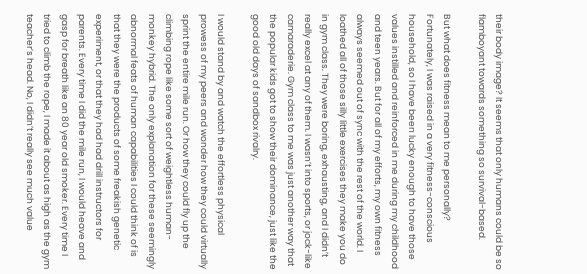their body image? It seems that only humans could be so flamboyant towards something so survival-based.

But what does fitness mean to me personally? Fortunately, I was raised in a very fitness-conscious household, so I have been lucky enough to have those values instilled and reinforced in me during my childhood and teen years. But for all of my efforts, my own fitness always seemed out of sync with the rest of the world. I loathed all of those silly little exercises they make you do in gym class. They were boring, exhausting, and I didn’t really excel at any of them. I wasn’t into sports, or jock-like camaraderie. Gym class to me was just another way that the popular kids got to show their dominance, just like the good old days of sandbox rivalry.

I would stand by and watch the effortless physical prowess of my peers and wonder how they could virtually sprint the entire mile run. Or how they could fly up the climbing rope like some sort of weightless human-monkey hybrid. The only explanation for these seemingly abnormal feats of human capabilities I could think of is that they were the products of some freakish genetic experiment, or that they had had drill instructors for parents. Every time I did the mile run, I would heave and gasp for breath like an 80 year old smoker. Every time I tried to climb the rope, I made it about as high as the gym teacher’s head. No, I didn’t really see much value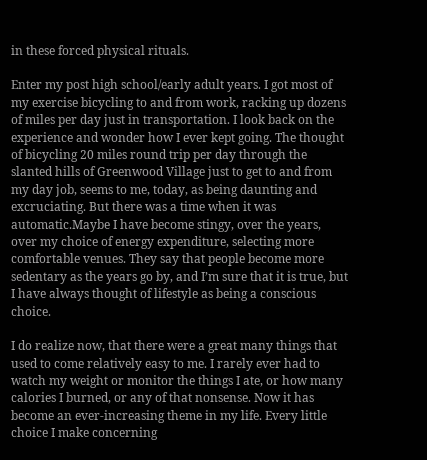in these forced physical rituals.

Enter my post high school/early adult years. I got most of my exercise bicycling to and from work, racking up dozens of miles per day just in transportation. I look back on the experience and wonder how I ever kept going. The thought of bicycling 20 miles round trip per day through the slanted hills of Greenwood Village just to get to and from my day job, seems to me, today, as being daunting and excruciating. But there was a time when it was automatic.Maybe I have become stingy, over the years, over my choice of energy expenditure, selecting more comfortable venues. They say that people become more sedentary as the years go by, and I’m sure that it is true, but I have always thought of lifestyle as being a conscious choice.

I do realize now, that there were a great many things that used to come relatively easy to me. I rarely ever had to watch my weight or monitor the things I ate, or how many calories I burned, or any of that nonsense. Now it has become an ever-increasing theme in my life. Every little choice I make concerning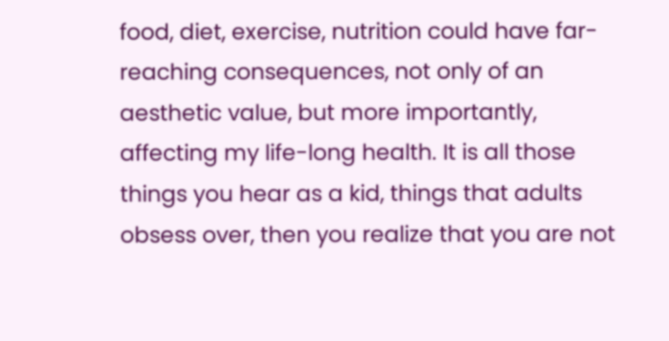food, diet, exercise, nutrition could have far-reaching consequences, not only of an aesthetic value, but more importantly, affecting my life-long health. It is all those things you hear as a kid, things that adults obsess over, then you realize that you are not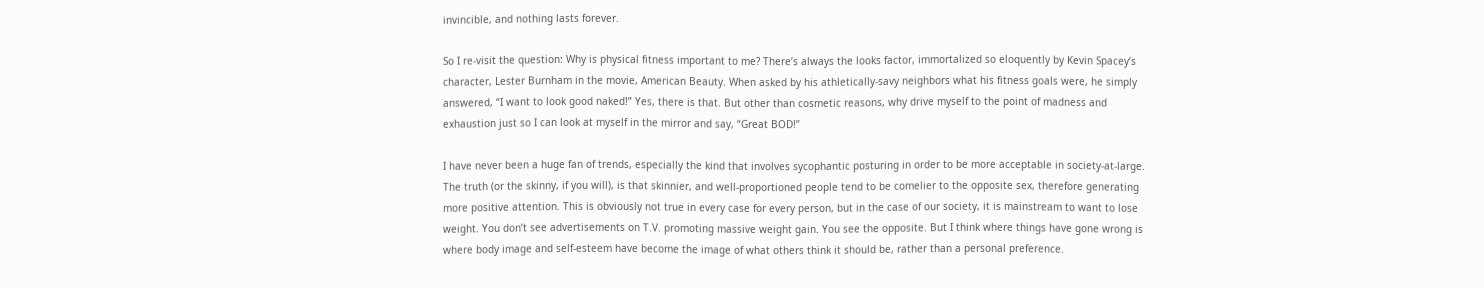invincible, and nothing lasts forever.

So I re-visit the question: Why is physical fitness important to me? There’s always the looks factor, immortalized so eloquently by Kevin Spacey’s character, Lester Burnham in the movie, American Beauty. When asked by his athletically-savy neighbors what his fitness goals were, he simply answered, “I want to look good naked!” Yes, there is that. But other than cosmetic reasons, why drive myself to the point of madness and exhaustion just so I can look at myself in the mirror and say, “Great BOD!”

I have never been a huge fan of trends, especially the kind that involves sycophantic posturing in order to be more acceptable in society-at-large. The truth (or the skinny, if you will), is that skinnier, and well-proportioned people tend to be comelier to the opposite sex, therefore generating more positive attention. This is obviously not true in every case for every person, but in the case of our society, it is mainstream to want to lose weight. You don’t see advertisements on T.V. promoting massive weight gain. You see the opposite. But I think where things have gone wrong is where body image and self-esteem have become the image of what others think it should be, rather than a personal preference.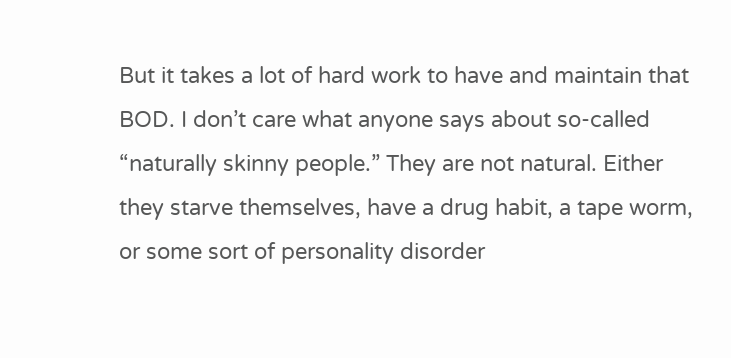But it takes a lot of hard work to have and maintain that BOD. I don’t care what anyone says about so-called “naturally skinny people.” They are not natural. Either they starve themselves, have a drug habit, a tape worm, or some sort of personality disorder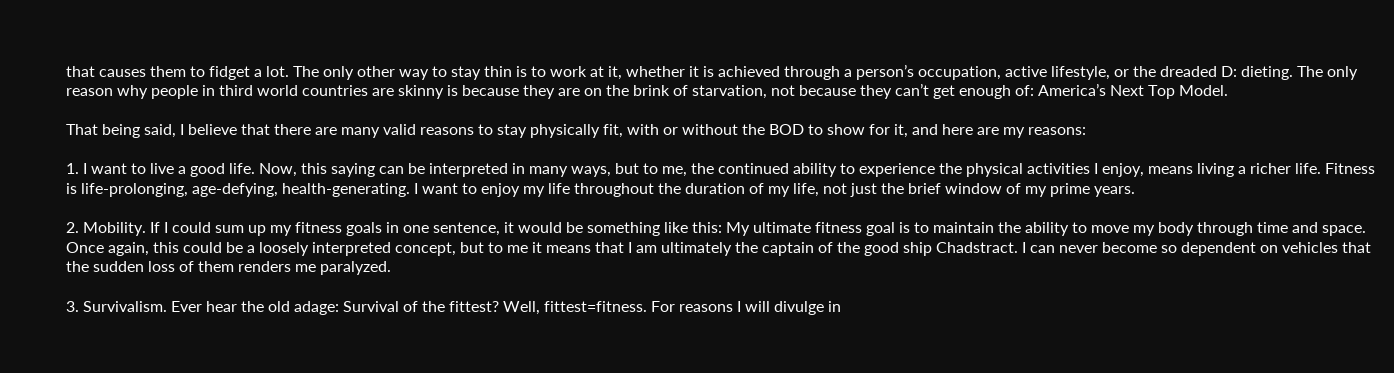that causes them to fidget a lot. The only other way to stay thin is to work at it, whether it is achieved through a person’s occupation, active lifestyle, or the dreaded D: dieting. The only reason why people in third world countries are skinny is because they are on the brink of starvation, not because they can’t get enough of: America’s Next Top Model.

That being said, I believe that there are many valid reasons to stay physically fit, with or without the BOD to show for it, and here are my reasons:

1. I want to live a good life. Now, this saying can be interpreted in many ways, but to me, the continued ability to experience the physical activities I enjoy, means living a richer life. Fitness is life-prolonging, age-defying, health-generating. I want to enjoy my life throughout the duration of my life, not just the brief window of my prime years.

2. Mobility. If I could sum up my fitness goals in one sentence, it would be something like this: My ultimate fitness goal is to maintain the ability to move my body through time and space. Once again, this could be a loosely interpreted concept, but to me it means that I am ultimately the captain of the good ship Chadstract. I can never become so dependent on vehicles that the sudden loss of them renders me paralyzed.

3. Survivalism. Ever hear the old adage: Survival of the fittest? Well, fittest=fitness. For reasons I will divulge in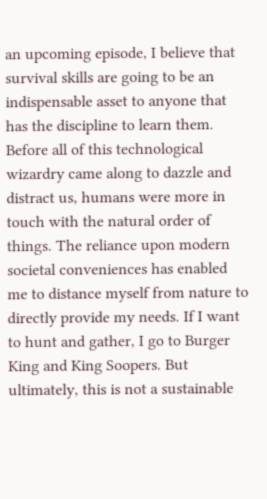an upcoming episode, I believe that survival skills are going to be an indispensable asset to anyone that has the discipline to learn them. Before all of this technological wizardry came along to dazzle and distract us, humans were more in touch with the natural order of things. The reliance upon modern societal conveniences has enabled me to distance myself from nature to directly provide my needs. If I want to hunt and gather, I go to Burger King and King Soopers. But ultimately, this is not a sustainable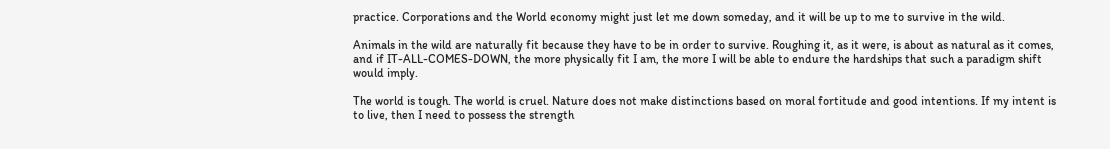practice. Corporations and the World economy might just let me down someday, and it will be up to me to survive in the wild.

Animals in the wild are naturally fit because they have to be in order to survive. Roughing it, as it were, is about as natural as it comes, and if IT-ALL-COMES-DOWN, the more physically fit I am, the more I will be able to endure the hardships that such a paradigm shift would imply.

The world is tough. The world is cruel. Nature does not make distinctions based on moral fortitude and good intentions. If my intent is to live, then I need to possess the strength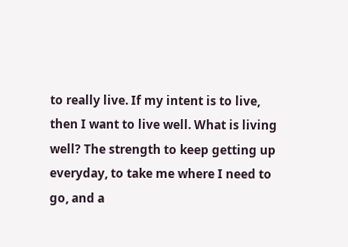to really live. If my intent is to live, then I want to live well. What is living well? The strength to keep getting up everyday, to take me where I need to go, and a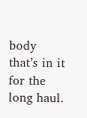body that’s in it for the long haul.